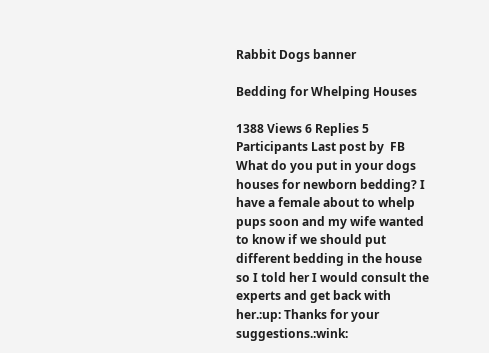Rabbit Dogs banner

Bedding for Whelping Houses

1388 Views 6 Replies 5 Participants Last post by  FB
What do you put in your dogs houses for newborn bedding? I have a female about to whelp pups soon and my wife wanted to know if we should put different bedding in the house so I told her I would consult the experts and get back with her.:up: Thanks for your suggestions.:wink: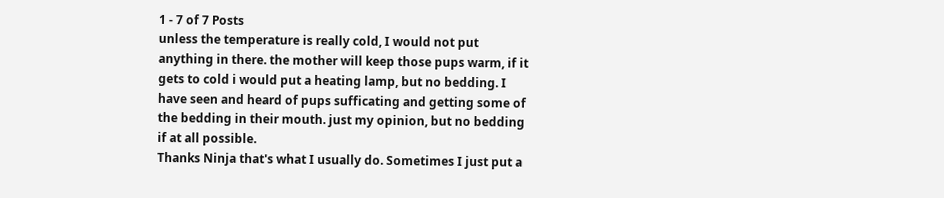1 - 7 of 7 Posts
unless the temperature is really cold, I would not put anything in there. the mother will keep those pups warm, if it gets to cold i would put a heating lamp, but no bedding. I have seen and heard of pups sufficating and getting some of the bedding in their mouth. just my opinion, but no bedding if at all possible.
Thanks Ninja that's what I usually do. Sometimes I just put a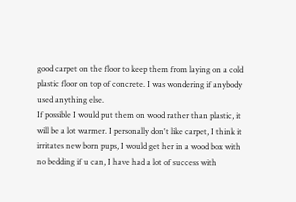good carpet on the floor to keep them from laying on a cold plastic floor on top of concrete. I was wondering if anybody used anything else.
If possible I would put them on wood rather than plastic, it will be a lot warmer. I personally don't like carpet, I think it irritates new born pups, I would get her in a wood box with no bedding if u can, I have had a lot of success with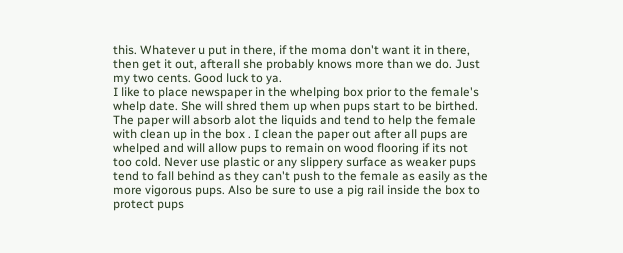this. Whatever u put in there, if the moma don't want it in there, then get it out, afterall she probably knows more than we do. Just my two cents. Good luck to ya.
I like to place newspaper in the whelping box prior to the female's whelp date. She will shred them up when pups start to be birthed. The paper will absorb alot the liquids and tend to help the female with clean up in the box . I clean the paper out after all pups are whelped and will allow pups to remain on wood flooring if its not too cold. Never use plastic or any slippery surface as weaker pups tend to fall behind as they can't push to the female as easily as the more vigorous pups. Also be sure to use a pig rail inside the box to protect pups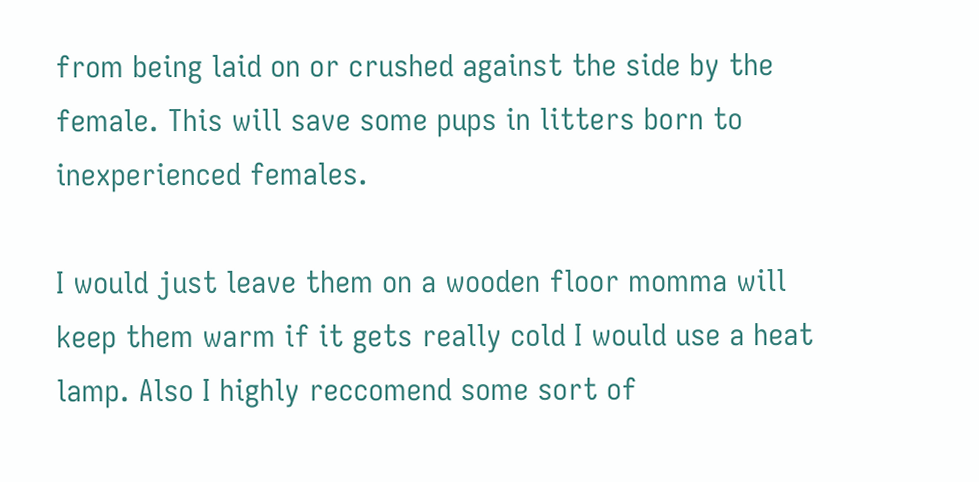from being laid on or crushed against the side by the female. This will save some pups in litters born to inexperienced females.

I would just leave them on a wooden floor momma will keep them warm if it gets really cold I would use a heat lamp. Also I highly reccomend some sort of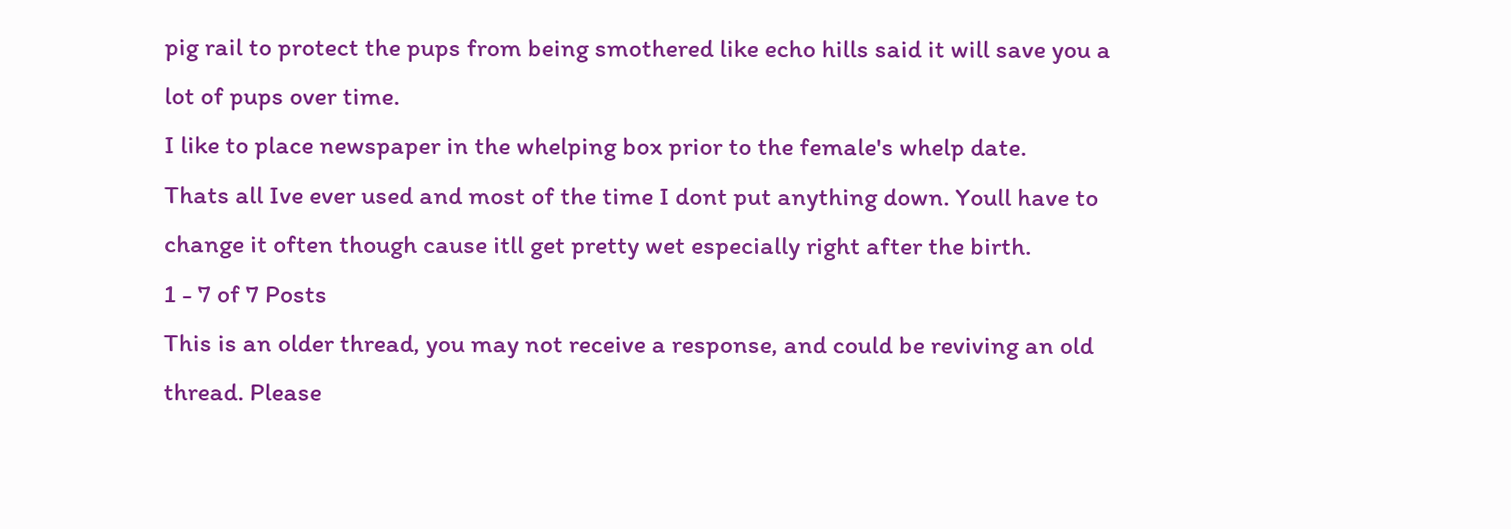pig rail to protect the pups from being smothered like echo hills said it will save you a lot of pups over time.
I like to place newspaper in the whelping box prior to the female's whelp date.
Thats all Ive ever used and most of the time I dont put anything down. Youll have to change it often though cause itll get pretty wet especially right after the birth.
1 - 7 of 7 Posts
This is an older thread, you may not receive a response, and could be reviving an old thread. Please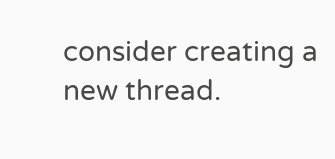consider creating a new thread.